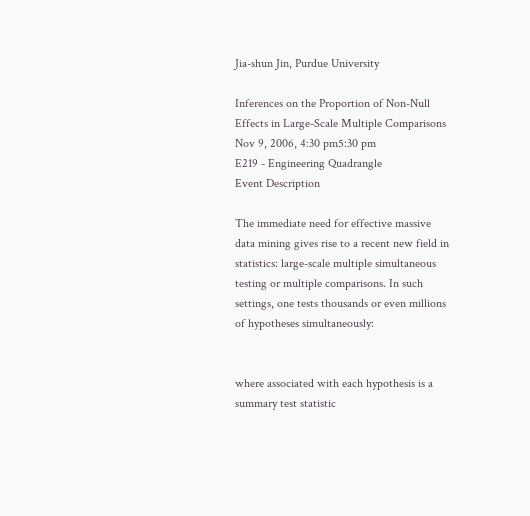Jia-shun Jin, Purdue University

Inferences on the Proportion of Non-Null Effects in Large-Scale Multiple Comparisons
Nov 9, 2006, 4:30 pm5:30 pm
E219 - Engineering Quadrangle
Event Description

The immediate need for effective massive data mining gives rise to a recent new field in statistics: large-scale multiple simultaneous testing or multiple comparisons. In such settings, one tests thousands or even millions of hypotheses simultaneously:


where associated with each hypothesis is a summary test statistic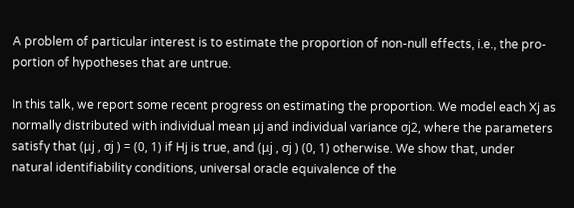A problem of particular interest is to estimate the proportion of non-null effects, i.e., the pro- portion of hypotheses that are untrue.

In this talk, we report some recent progress on estimating the proportion. We model each Xj as normally distributed with individual mean μj and individual variance σj2, where the parameters satisfy that (μj , σj ) = (0, 1) if Hj is true, and (μj , σj ) (0, 1) otherwise. We show that, under natural identifiability conditions, universal oracle equivalence of the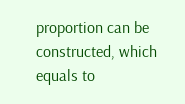proportion can be constructed, which equals to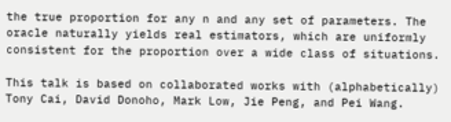the true proportion for any n and any set of parameters. The oracle naturally yields real estimators, which are uniformly consistent for the proportion over a wide class of situations.

This talk is based on collaborated works with (alphabetically) Tony Cai, David Donoho, Mark Low, Jie Peng, and Pei Wang.